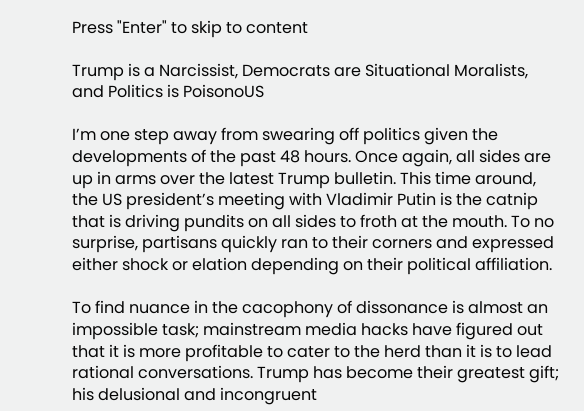Press "Enter" to skip to content

Trump is a Narcissist, Democrats are Situational Moralists, and Politics is PoisonoUS

I’m one step away from swearing off politics given the developments of the past 48 hours. Once again, all sides are up in arms over the latest Trump bulletin. This time around, the US president’s meeting with Vladimir Putin is the catnip that is driving pundits on all sides to froth at the mouth. To no surprise, partisans quickly ran to their corners and expressed either shock or elation depending on their political affiliation.

To find nuance in the cacophony of dissonance is almost an impossible task; mainstream media hacks have figured out that it is more profitable to cater to the herd than it is to lead rational conversations. Trump has become their greatest gift; his delusional and incongruent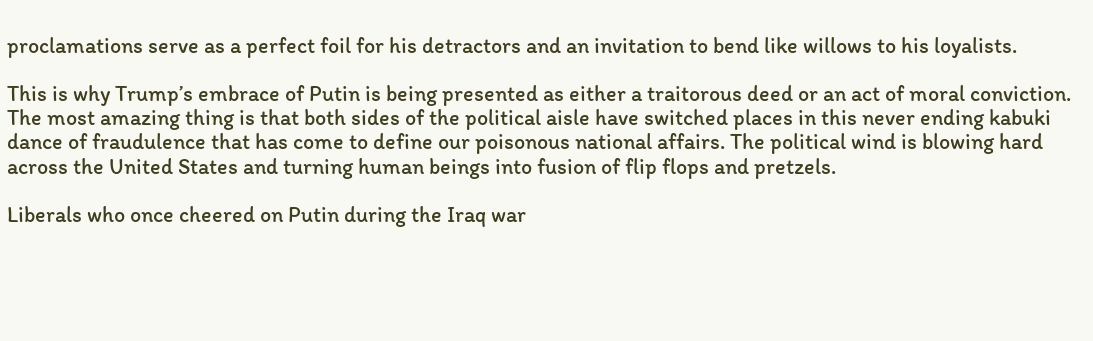proclamations serve as a perfect foil for his detractors and an invitation to bend like willows to his loyalists.

This is why Trump’s embrace of Putin is being presented as either a traitorous deed or an act of moral conviction. The most amazing thing is that both sides of the political aisle have switched places in this never ending kabuki dance of fraudulence that has come to define our poisonous national affairs. The political wind is blowing hard across the United States and turning human beings into fusion of flip flops and pretzels.

Liberals who once cheered on Putin during the Iraq war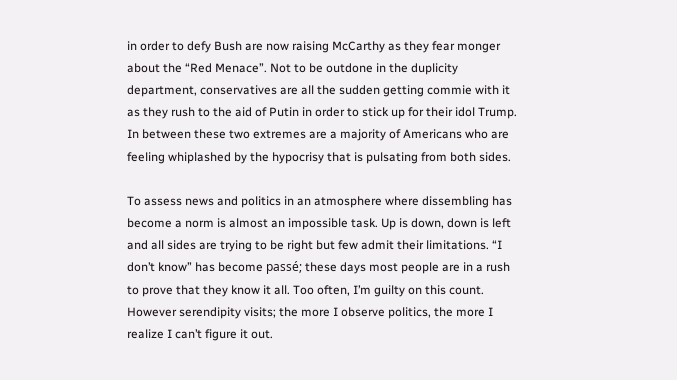in order to defy Bush are now raising McCarthy as they fear monger about the “Red Menace”. Not to be outdone in the duplicity department, conservatives are all the sudden getting commie with it as they rush to the aid of Putin in order to stick up for their idol Trump. In between these two extremes are a majority of Americans who are feeling whiplashed by the hypocrisy that is pulsating from both sides.

To assess news and politics in an atmosphere where dissembling has become a norm is almost an impossible task. Up is down, down is left and all sides are trying to be right but few admit their limitations. “I don’t know” has become passé; these days most people are in a rush to prove that they know it all. Too often, I’m guilty on this count. However serendipity visits; the more I observe politics, the more I realize I can’t figure it out.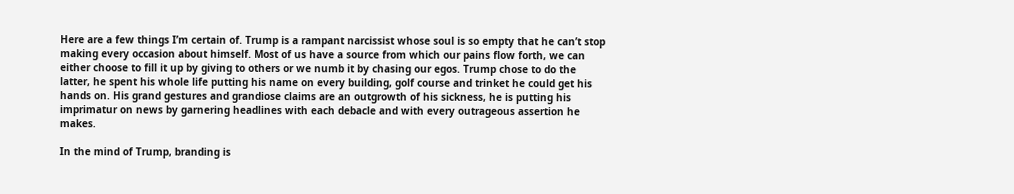Here are a few things I’m certain of. Trump is a rampant narcissist whose soul is so empty that he can’t stop making every occasion about himself. Most of us have a source from which our pains flow forth, we can either choose to fill it up by giving to others or we numb it by chasing our egos. Trump chose to do the latter, he spent his whole life putting his name on every building, golf course and trinket he could get his hands on. His grand gestures and grandiose claims are an outgrowth of his sickness, he is putting his imprimatur on news by garnering headlines with each debacle and with every outrageous assertion he makes.

In the mind of Trump, branding is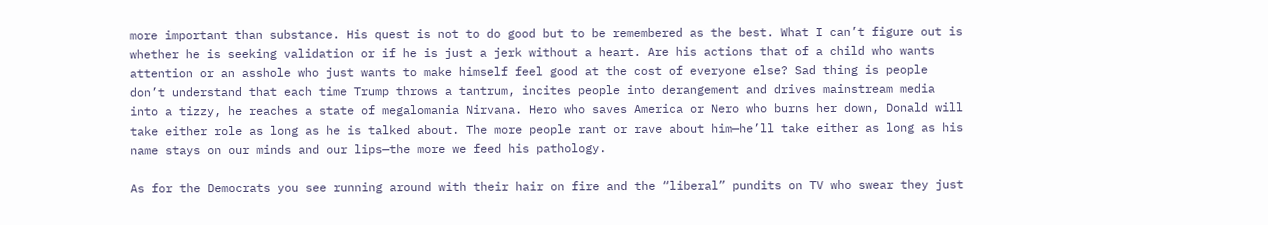more important than substance. His quest is not to do good but to be remembered as the best. What I can’t figure out is whether he is seeking validation or if he is just a jerk without a heart. Are his actions that of a child who wants attention or an asshole who just wants to make himself feel good at the cost of everyone else? Sad thing is people don’t understand that each time Trump throws a tantrum, incites people into derangement and drives mainstream media into a tizzy, he reaches a state of megalomania Nirvana. Hero who saves America or Nero who burns her down, Donald will take either role as long as he is talked about. The more people rant or rave about him—he’ll take either as long as his name stays on our minds and our lips—the more we feed his pathology.

As for the Democrats you see running around with their hair on fire and the “liberal” pundits on TV who swear they just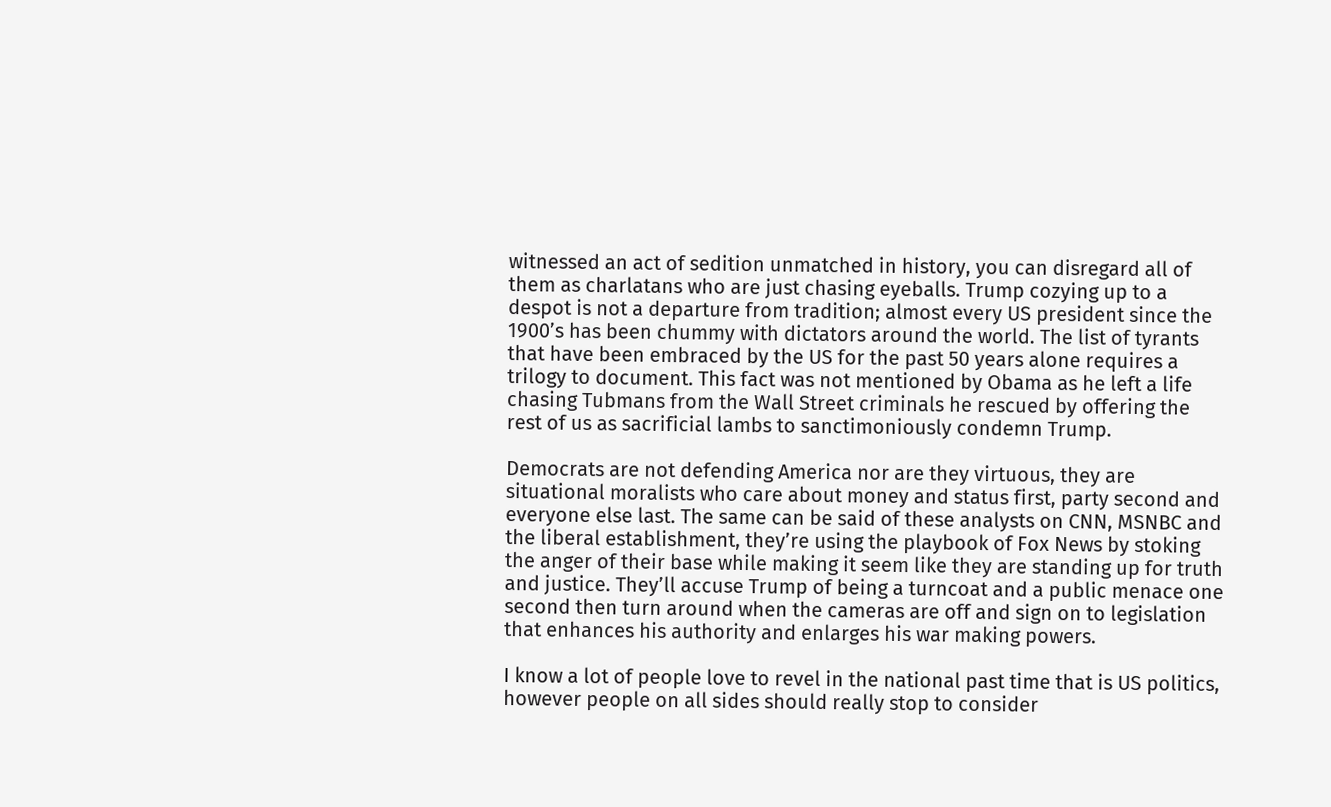witnessed an act of sedition unmatched in history, you can disregard all of them as charlatans who are just chasing eyeballs. Trump cozying up to a despot is not a departure from tradition; almost every US president since the 1900’s has been chummy with dictators around the world. The list of tyrants that have been embraced by the US for the past 50 years alone requires a trilogy to document. This fact was not mentioned by Obama as he left a life chasing Tubmans from the Wall Street criminals he rescued by offering the rest of us as sacrificial lambs to sanctimoniously condemn Trump.

Democrats are not defending America nor are they virtuous, they are situational moralists who care about money and status first, party second and everyone else last. The same can be said of these analysts on CNN, MSNBC and the liberal establishment, they’re using the playbook of Fox News by stoking the anger of their base while making it seem like they are standing up for truth and justice. They’ll accuse Trump of being a turncoat and a public menace one second then turn around when the cameras are off and sign on to legislation that enhances his authority and enlarges his war making powers.

I know a lot of people love to revel in the national past time that is US politics, however people on all sides should really stop to consider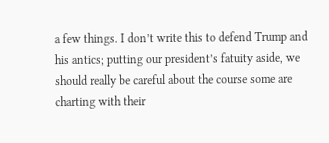a few things. I don’t write this to defend Trump and his antics; putting our president’s fatuity aside, we should really be careful about the course some are charting with their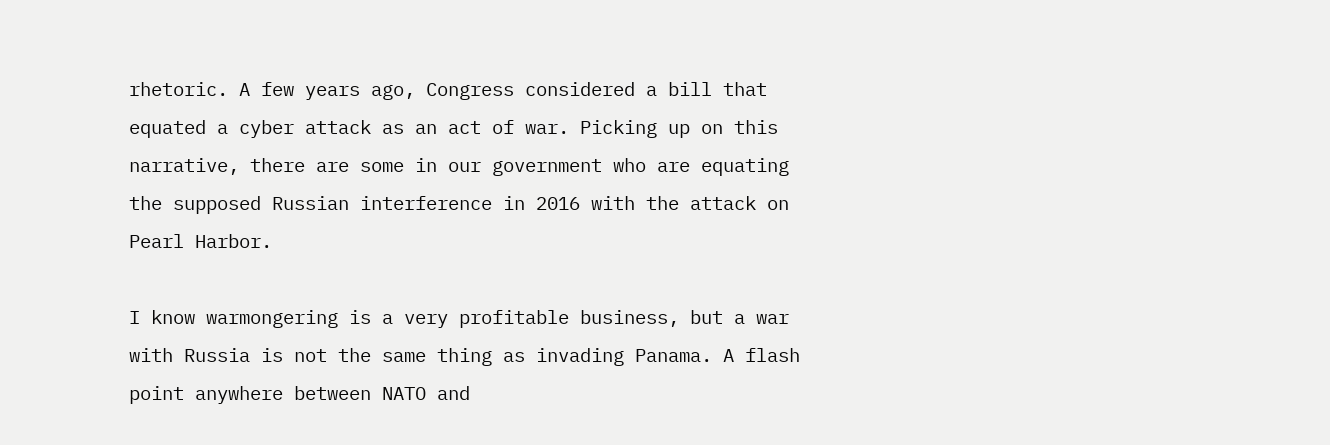rhetoric. A few years ago, Congress considered a bill that equated a cyber attack as an act of war. Picking up on this narrative, there are some in our government who are equating the supposed Russian interference in 2016 with the attack on Pearl Harbor.

I know warmongering is a very profitable business, but a war with Russia is not the same thing as invading Panama. A flash point anywhere between NATO and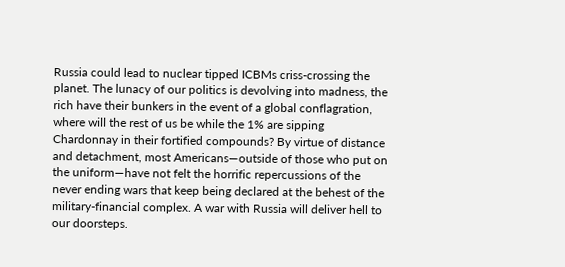Russia could lead to nuclear tipped ICBMs criss-crossing the planet. The lunacy of our politics is devolving into madness, the rich have their bunkers in the event of a global conflagration, where will the rest of us be while the 1% are sipping Chardonnay in their fortified compounds? By virtue of distance and detachment, most Americans—outside of those who put on the uniform—have not felt the horrific repercussions of the never ending wars that keep being declared at the behest of the military-financial complex. A war with Russia will deliver hell to our doorsteps.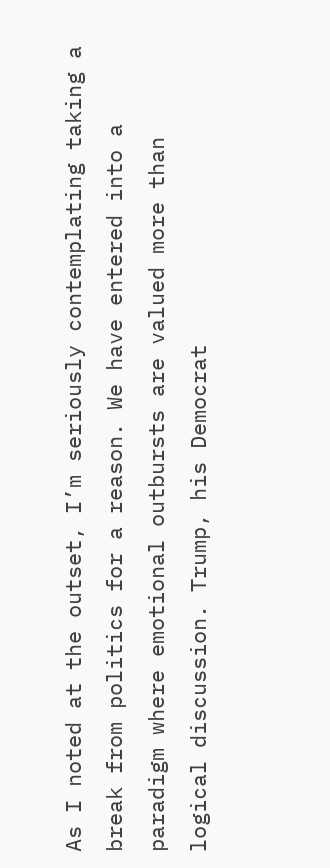As I noted at the outset, I’m seriously contemplating taking a break from politics for a reason. We have entered into a paradigm where emotional outbursts are valued more than logical discussion. Trump, his Democrat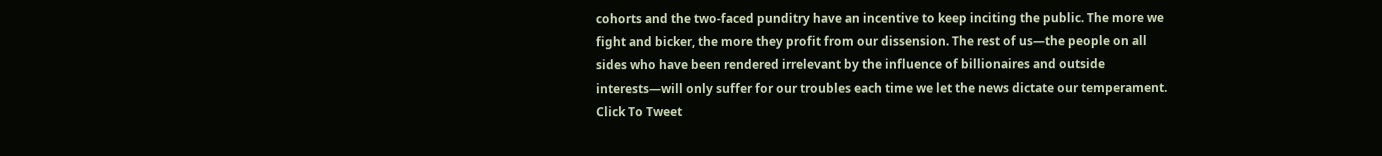cohorts and the two-faced punditry have an incentive to keep inciting the public. The more we fight and bicker, the more they profit from our dissension. The rest of us—the people on all sides who have been rendered irrelevant by the influence of billionaires and outside interests—will only suffer for our troubles each time we let the news dictate our temperament. Click To Tweet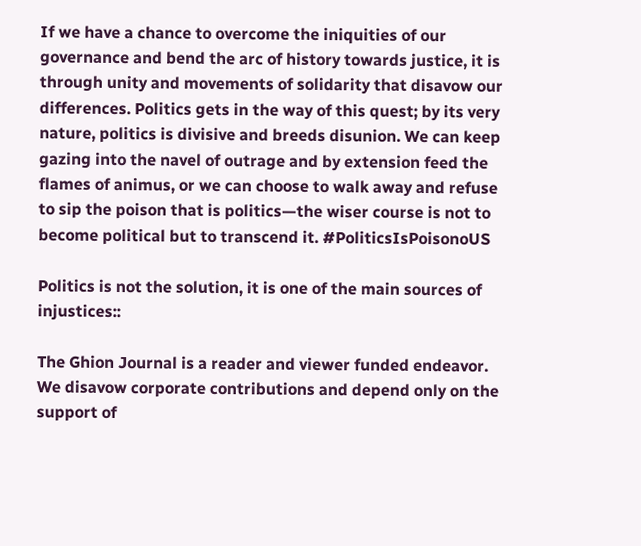If we have a chance to overcome the iniquities of our governance and bend the arc of history towards justice, it is through unity and movements of solidarity that disavow our differences. Politics gets in the way of this quest; by its very nature, politics is divisive and breeds disunion. We can keep gazing into the navel of outrage and by extension feed the flames of animus, or we can choose to walk away and refuse to sip the poison that is politics—the wiser course is not to become political but to transcend it. #PoliticsIsPoisonoUS

Politics is not the solution, it is one of the main sources of injustices::

The Ghion Journal is a reader and viewer funded endeavor. We disavow corporate contributions and depend only on the support of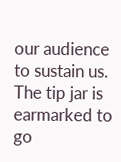our audience to sustain us. The tip jar is earmarked to go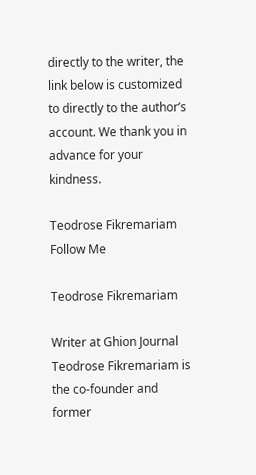directly to the writer, the link below is customized to directly to the author’s account. We thank you in advance for your kindness.

Teodrose Fikremariam
Follow Me

Teodrose Fikremariam

Writer at Ghion Journal
Teodrose Fikremariam is the co-founder and former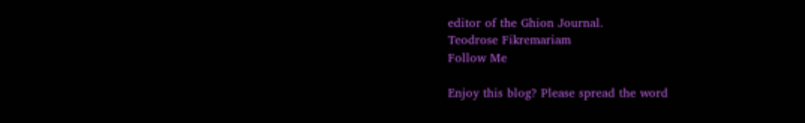editor of the Ghion Journal.
Teodrose Fikremariam
Follow Me

Enjoy this blog? Please spread the word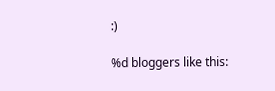:)

%d bloggers like this: